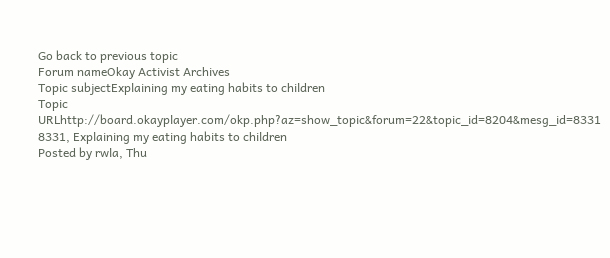Go back to previous topic
Forum nameOkay Activist Archives
Topic subjectExplaining my eating habits to children
Topic URLhttp://board.okayplayer.com/okp.php?az=show_topic&forum=22&topic_id=8204&mesg_id=8331
8331, Explaining my eating habits to children
Posted by rwla, Thu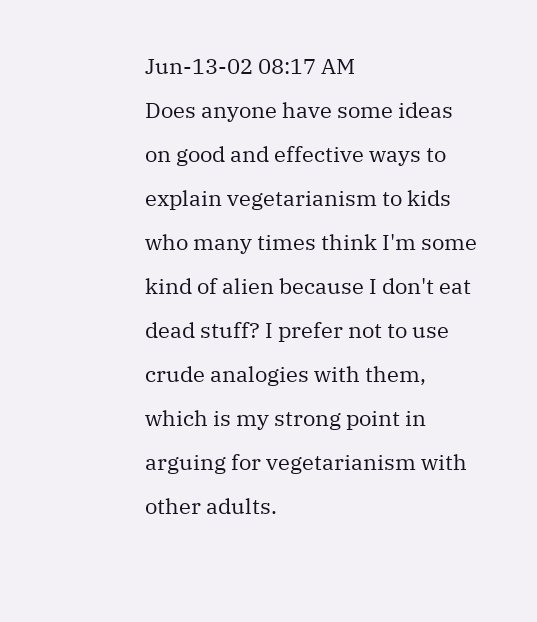Jun-13-02 08:17 AM
Does anyone have some ideas on good and effective ways to explain vegetarianism to kids who many times think I'm some kind of alien because I don't eat dead stuff? I prefer not to use crude analogies with them, which is my strong point in arguing for vegetarianism with other adults.